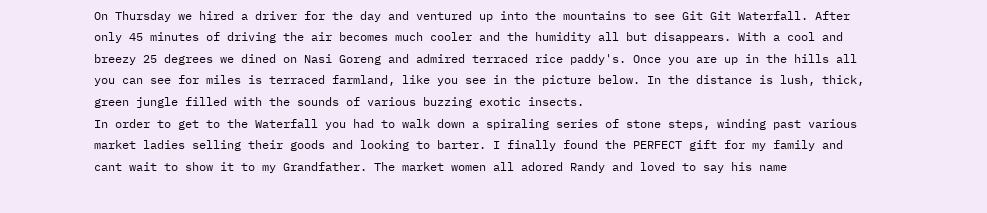On Thursday we hired a driver for the day and ventured up into the mountains to see Git Git Waterfall. After only 45 minutes of driving the air becomes much cooler and the humidity all but disappears. With a cool and breezy 25 degrees we dined on Nasi Goreng and admired terraced rice paddy's. Once you are up in the hills all you can see for miles is terraced farmland, like you see in the picture below. In the distance is lush, thick, green jungle filled with the sounds of various buzzing exotic insects.
In order to get to the Waterfall you had to walk down a spiraling series of stone steps, winding past various market ladies selling their goods and looking to barter. I finally found the PERFECT gift for my family and cant wait to show it to my Grandfather. The market women all adored Randy and loved to say his name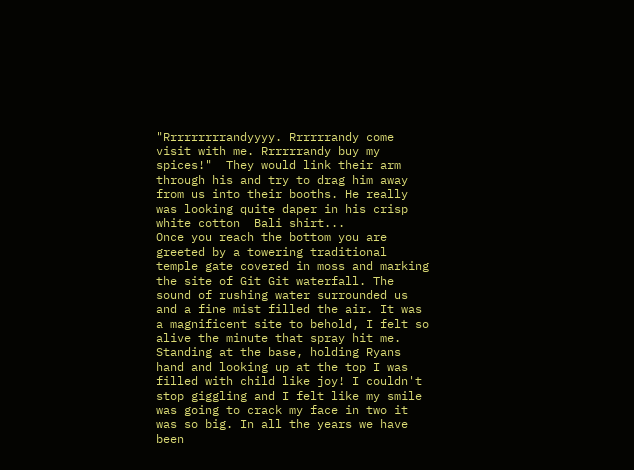"Rrrrrrrrrandyyyy. Rrrrrrandy come visit with me. Rrrrrrandy buy my spices!"  They would link their arm through his and try to drag him away from us into their booths. He really was looking quite daper in his crisp white cotton  Bali shirt...
Once you reach the bottom you are greeted by a towering traditional temple gate covered in moss and marking the site of Git Git waterfall. The sound of rushing water surrounded us and a fine mist filled the air. It was a magnificent site to behold, I felt so alive the minute that spray hit me.
Standing at the base, holding Ryans hand and looking up at the top I was filled with child like joy! I couldn't stop giggling and I felt like my smile was going to crack my face in two it was so big. In all the years we have been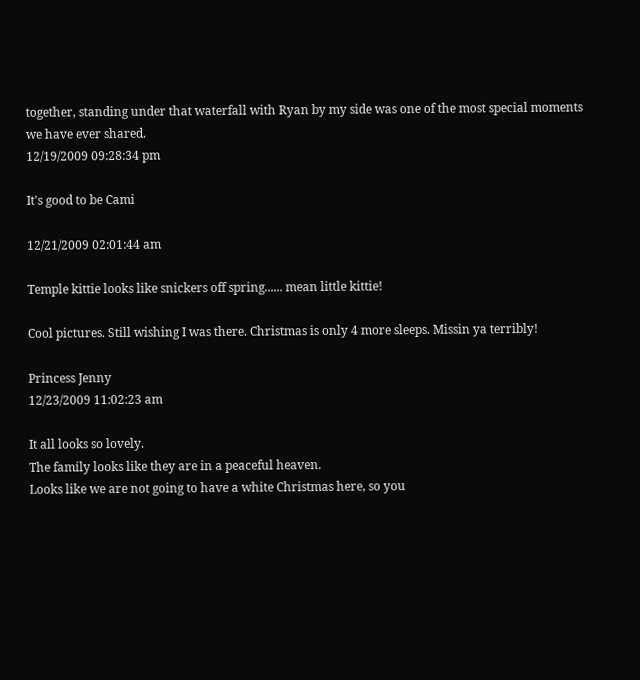together, standing under that waterfall with Ryan by my side was one of the most special moments we have ever shared.
12/19/2009 09:28:34 pm

It's good to be Cami

12/21/2009 02:01:44 am

Temple kittie looks like snickers off spring...... mean little kittie!

Cool pictures. Still wishing I was there. Christmas is only 4 more sleeps. Missin ya terribly!

Princess Jenny
12/23/2009 11:02:23 am

It all looks so lovely.
The family looks like they are in a peaceful heaven.
Looks like we are not going to have a white Christmas here, so you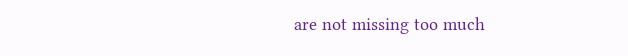are not missing too much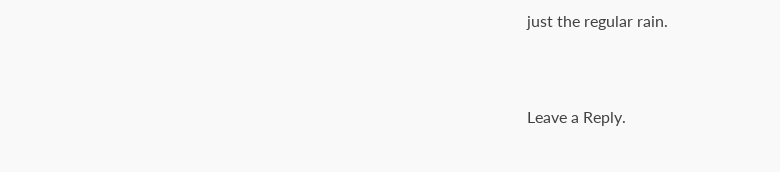just the regular rain.


Leave a Reply.